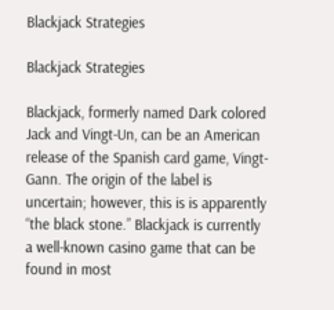Blackjack Strategies

Blackjack Strategies

Blackjack, formerly named Dark colored Jack and Vingt-Un, can be an American release of the Spanish card game, Vingt-Gann. The origin of the label is uncertain; however, this is is apparently “the black stone.” Blackjack is currently a well-known casino game that can be found in most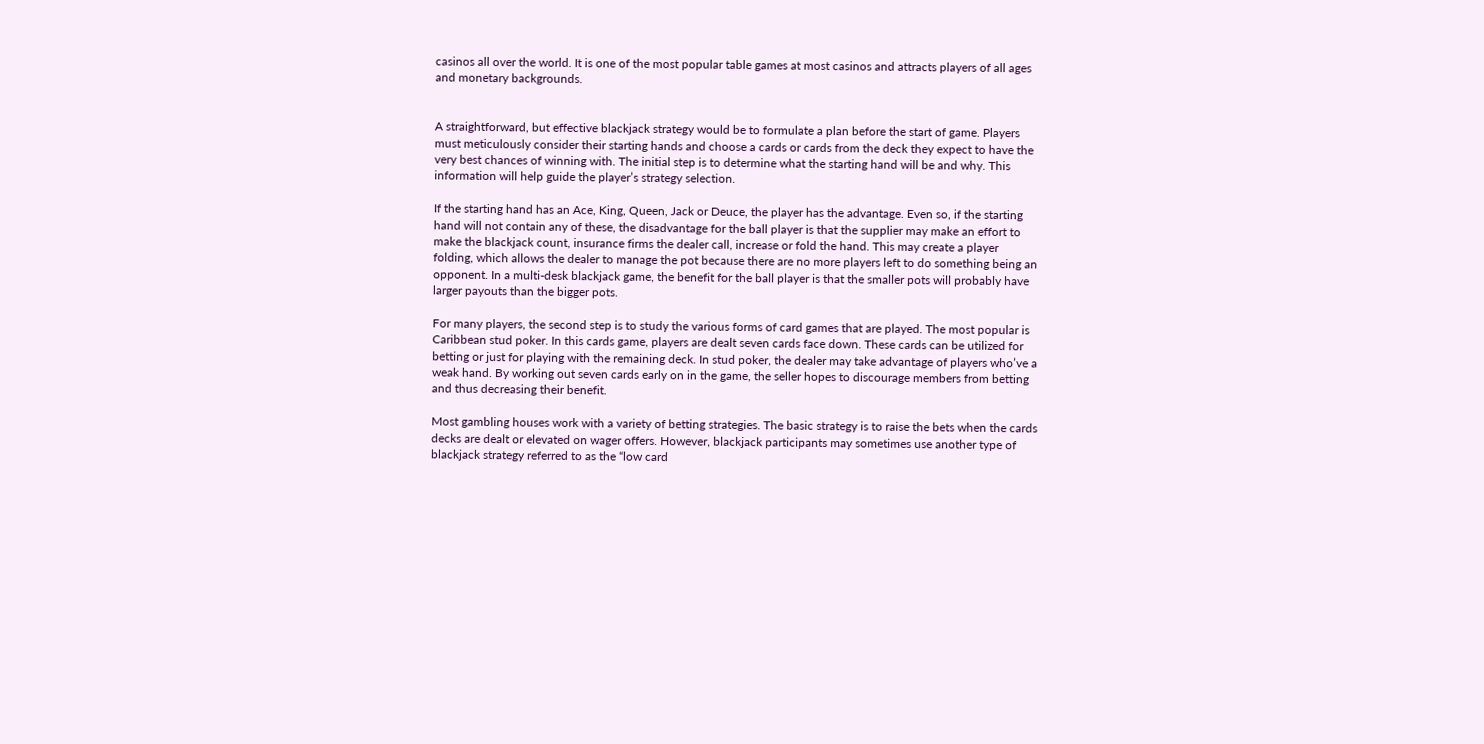casinos all over the world. It is one of the most popular table games at most casinos and attracts players of all ages and monetary backgrounds.


A straightforward, but effective blackjack strategy would be to formulate a plan before the start of game. Players must meticulously consider their starting hands and choose a cards or cards from the deck they expect to have the very best chances of winning with. The initial step is to determine what the starting hand will be and why. This information will help guide the player’s strategy selection.

If the starting hand has an Ace, King, Queen, Jack or Deuce, the player has the advantage. Even so, if the starting hand will not contain any of these, the disadvantage for the ball player is that the supplier may make an effort to make the blackjack count, insurance firms the dealer call, increase or fold the hand. This may create a player folding, which allows the dealer to manage the pot because there are no more players left to do something being an opponent. In a multi-desk blackjack game, the benefit for the ball player is that the smaller pots will probably have larger payouts than the bigger pots.

For many players, the second step is to study the various forms of card games that are played. The most popular is Caribbean stud poker. In this cards game, players are dealt seven cards face down. These cards can be utilized for betting or just for playing with the remaining deck. In stud poker, the dealer may take advantage of players who’ve a weak hand. By working out seven cards early on in the game, the seller hopes to discourage members from betting and thus decreasing their benefit.

Most gambling houses work with a variety of betting strategies. The basic strategy is to raise the bets when the cards decks are dealt or elevated on wager offers. However, blackjack participants may sometimes use another type of blackjack strategy referred to as the “low card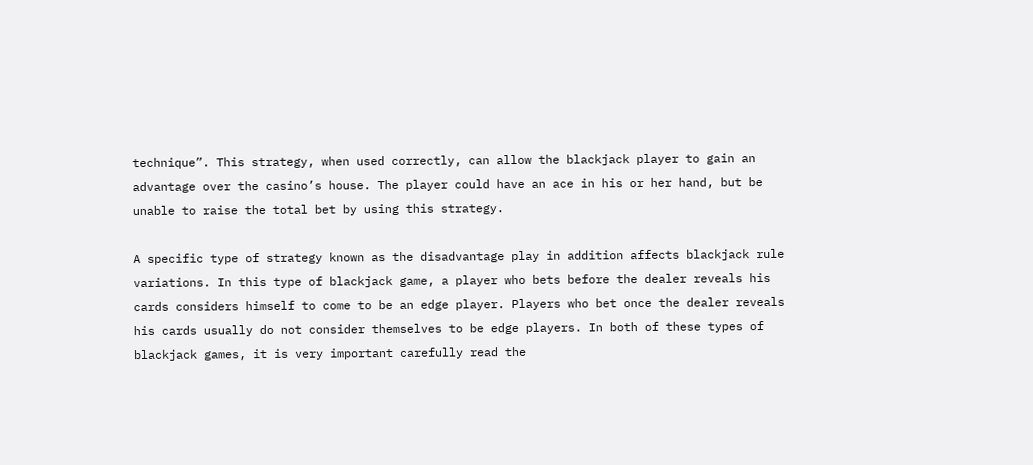technique”. This strategy, when used correctly, can allow the blackjack player to gain an advantage over the casino’s house. The player could have an ace in his or her hand, but be unable to raise the total bet by using this strategy.

A specific type of strategy known as the disadvantage play in addition affects blackjack rule variations. In this type of blackjack game, a player who bets before the dealer reveals his cards considers himself to come to be an edge player. Players who bet once the dealer reveals his cards usually do not consider themselves to be edge players. In both of these types of blackjack games, it is very important carefully read the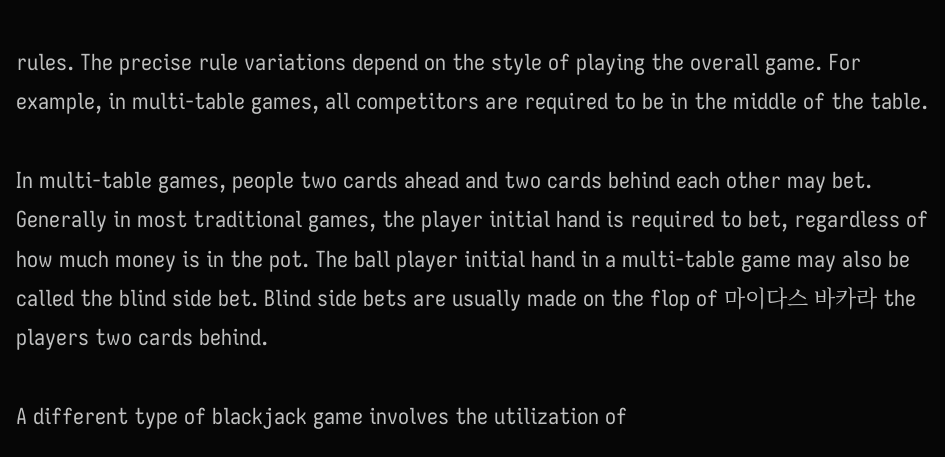rules. The precise rule variations depend on the style of playing the overall game. For example, in multi-table games, all competitors are required to be in the middle of the table.

In multi-table games, people two cards ahead and two cards behind each other may bet. Generally in most traditional games, the player initial hand is required to bet, regardless of how much money is in the pot. The ball player initial hand in a multi-table game may also be called the blind side bet. Blind side bets are usually made on the flop of 마이다스 바카라 the players two cards behind.

A different type of blackjack game involves the utilization of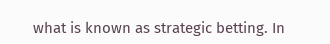what is known as strategic betting. In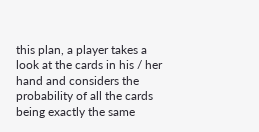this plan, a player takes a look at the cards in his / her hand and considers the probability of all the cards being exactly the same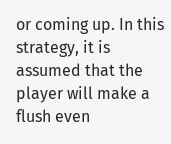or coming up. In this strategy, it is assumed that the player will make a flush even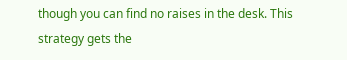though you can find no raises in the desk. This strategy gets the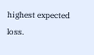highest expected loss.